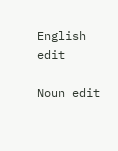English edit

Noun edit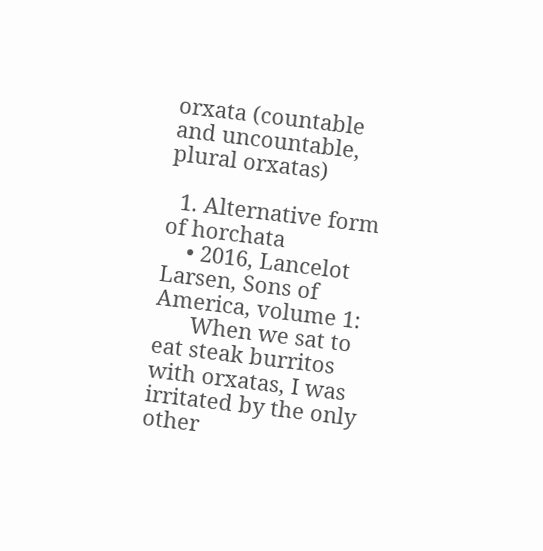orxata (countable and uncountable, plural orxatas)

  1. Alternative form of horchata
    • 2016, Lancelot Larsen, Sons of America, volume 1:
      When we sat to eat steak burritos with orxatas, I was irritated by the only other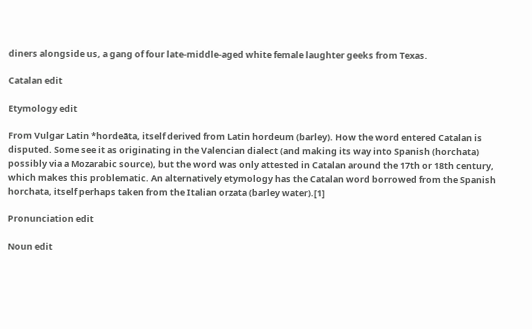diners alongside us, a gang of four late-middle-aged white female laughter geeks from Texas.

Catalan edit

Etymology edit

From Vulgar Latin *hordeāta, itself derived from Latin hordeum (barley). How the word entered Catalan is disputed. Some see it as originating in the Valencian dialect (and making its way into Spanish (horchata) possibly via a Mozarabic source), but the word was only attested in Catalan around the 17th or 18th century, which makes this problematic. An alternatively etymology has the Catalan word borrowed from the Spanish horchata, itself perhaps taken from the Italian orzata (barley water).[1]

Pronunciation edit

Noun edit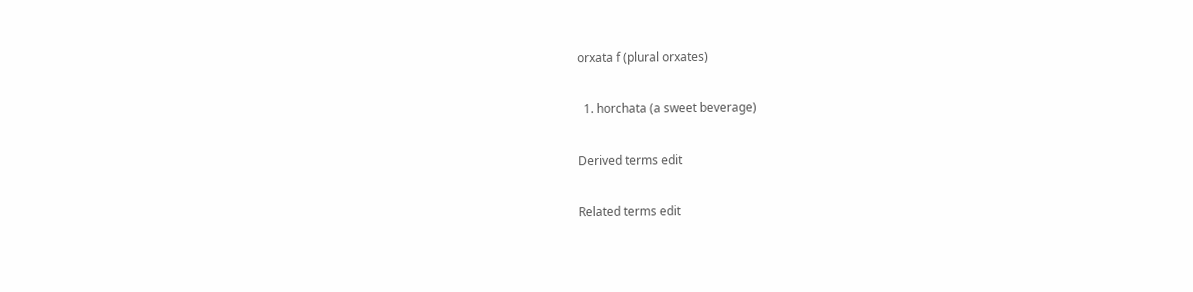orxata f (plural orxates)

  1. horchata (a sweet beverage)

Derived terms edit

Related terms edit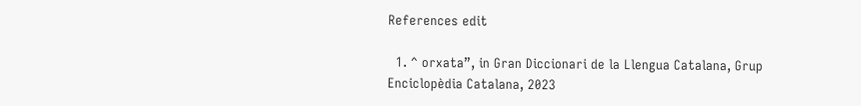References edit

  1. ^ orxata”, in Gran Diccionari de la Llengua Catalana, Grup Enciclopèdia Catalana, 2023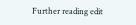Further reading edit